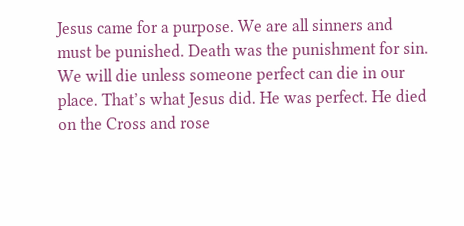Jesus came for a purpose. We are all sinners and must be punished. Death was the punishment for sin. We will die unless someone perfect can die in our place. That’s what Jesus did. He was perfect. He died on the Cross and rose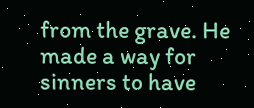from the grave. He made a way for sinners to have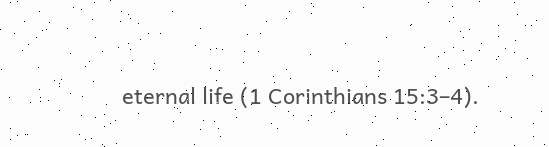eternal life (1 Corinthians 15:3–4).